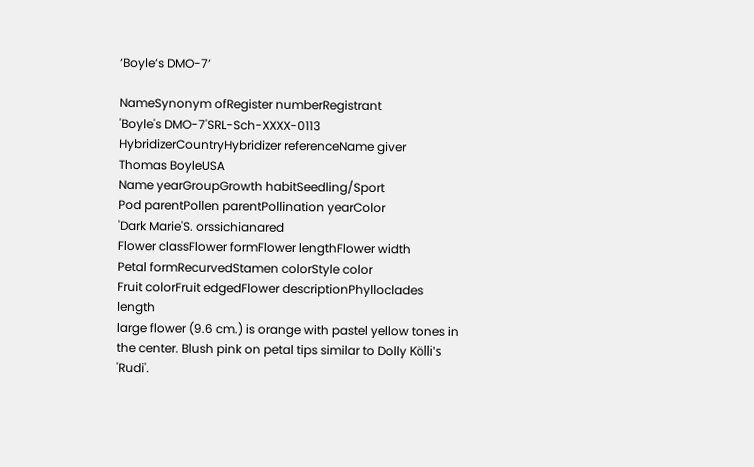‘Boyle’s DMO-7’

NameSynonym ofRegister numberRegistrant
'Boyle's DMO-7'SRL-Sch-XXXX-0113
HybridizerCountryHybridizer referenceName giver
Thomas BoyleUSA
Name yearGroupGrowth habitSeedling/Sport
Pod parentPollen parentPollination yearColor
'Dark Marie'S. orssichianared
Flower classFlower formFlower lengthFlower width
Petal formRecurvedStamen colorStyle color
Fruit colorFruit edgedFlower descriptionPhylloclades length
large flower (9.6 cm.) is orange with pastel yellow tones in the center. Blush pink on petal tips similar to Dolly Kölli's 'Rudi'.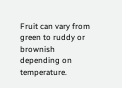Fruit can vary from green to ruddy or brownish depending on temperature.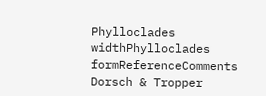Phylloclades widthPhylloclades formReferenceComments
Dorsch & Tropper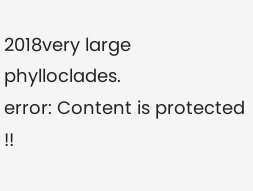2018very large phylloclades.
error: Content is protected !!